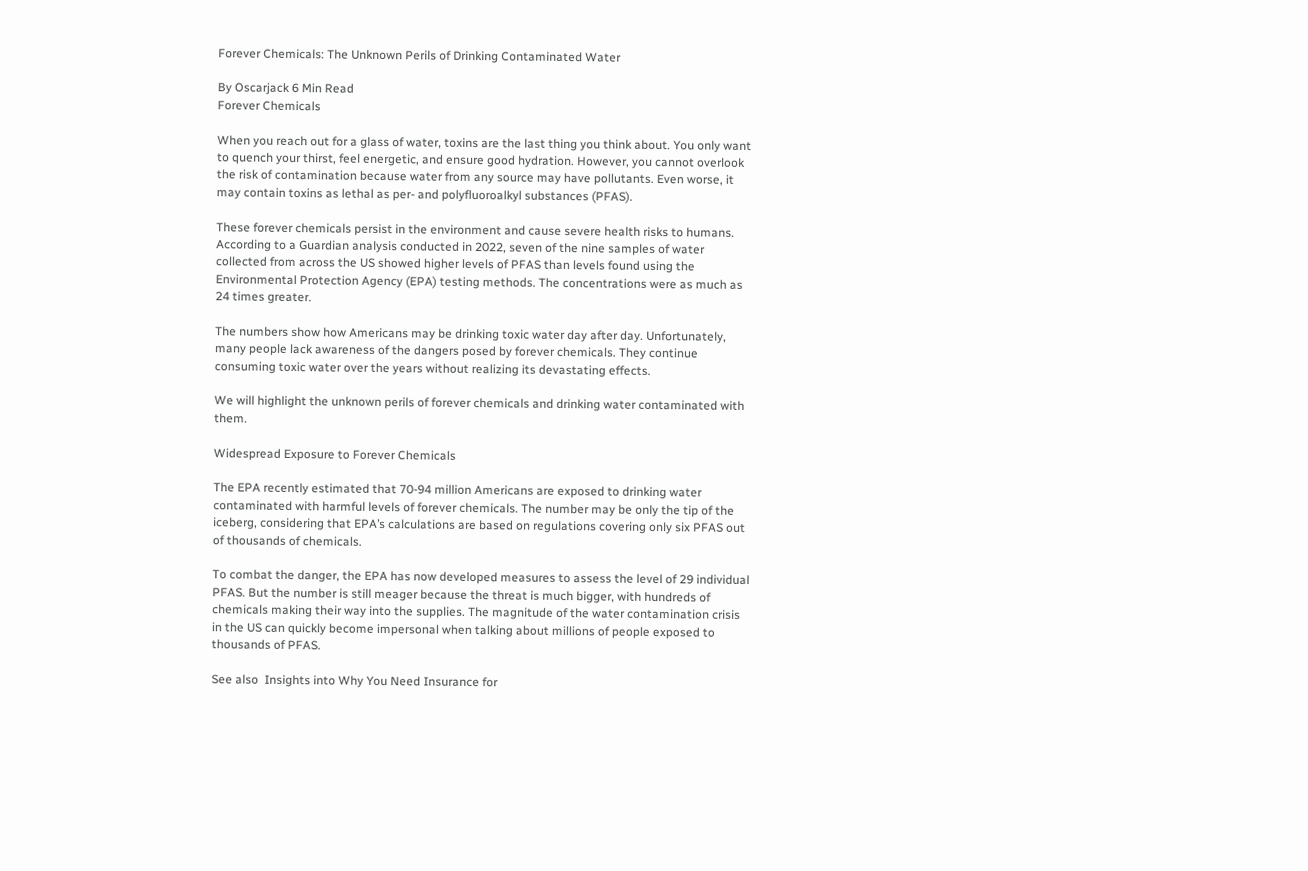Forever Chemicals: The Unknown Perils of Drinking Contaminated Water

By Oscarjack 6 Min Read
Forever Chemicals

When you reach out for a glass of water, toxins are the last thing you think about. You only want to quench your thirst, feel energetic, and ensure good hydration. However, you cannot overlook the risk of contamination because water from any source may have pollutants. Even worse, it may contain toxins as lethal as per- and polyfluoroalkyl substances (PFAS).

These forever chemicals persist in the environment and cause severe health risks to humans. According to a Guardian analysis conducted in 2022, seven of the nine samples of water collected from across the US showed higher levels of PFAS than levels found using the Environmental Protection Agency (EPA) testing methods. The concentrations were as much as 24 times greater.

The numbers show how Americans may be drinking toxic water day after day. Unfortunately, many people lack awareness of the dangers posed by forever chemicals. They continue consuming toxic water over the years without realizing its devastating effects.

We will highlight the unknown perils of forever chemicals and drinking water contaminated with them.

Widespread Exposure to Forever Chemicals

The EPA recently estimated that 70-94 million Americans are exposed to drinking water contaminated with harmful levels of forever chemicals. The number may be only the tip of the iceberg, considering that EPA’s calculations are based on regulations covering only six PFAS out of thousands of chemicals.

To combat the danger, the EPA has now developed measures to assess the level of 29 individual PFAS. But the number is still meager because the threat is much bigger, with hundreds of chemicals making their way into the supplies. The magnitude of the water contamination crisis in the US can quickly become impersonal when talking about millions of people exposed to thousands of PFAS.

See also  Insights into Why You Need Insurance for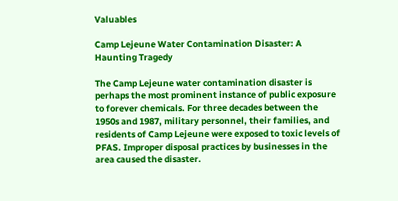Valuables

Camp Lejeune Water Contamination Disaster: A Haunting Tragedy

The Camp Lejeune water contamination disaster is perhaps the most prominent instance of public exposure to forever chemicals. For three decades between the 1950s and 1987, military personnel, their families, and residents of Camp Lejeune were exposed to toxic levels of PFAS. Improper disposal practices by businesses in the area caused the disaster.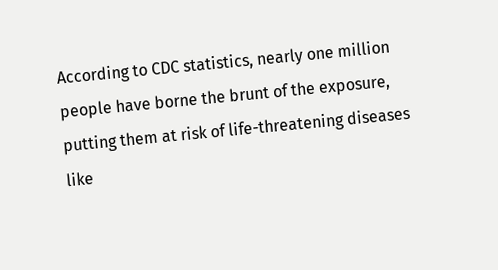According to CDC statistics, nearly one million people have borne the brunt of the exposure, putting them at risk of life-threatening diseases like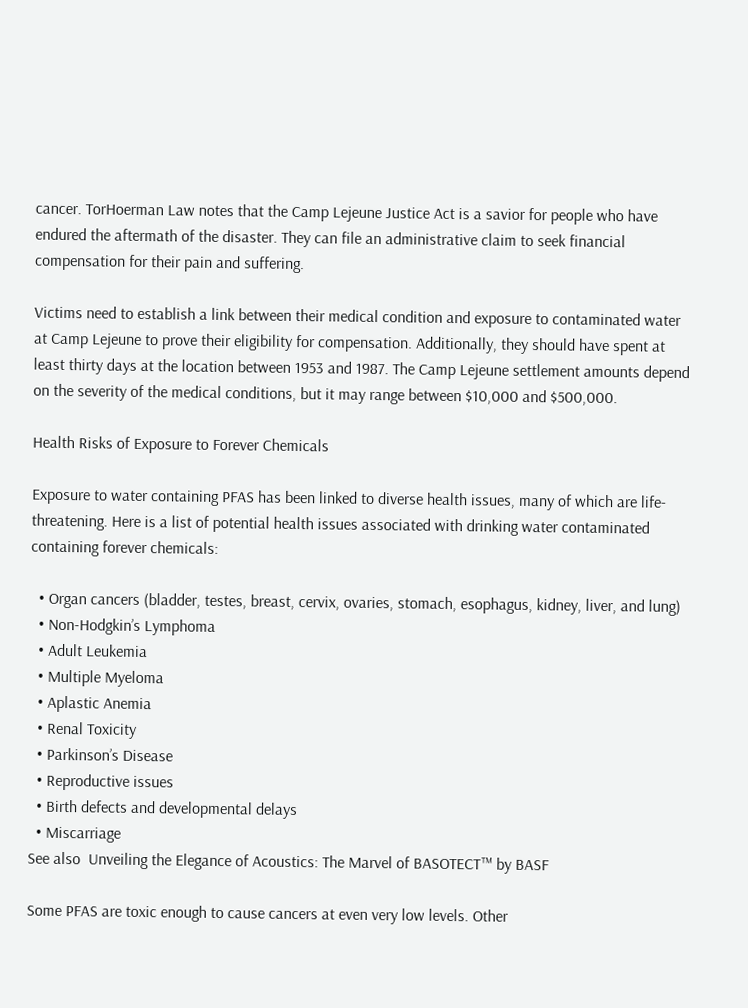cancer. TorHoerman Law notes that the Camp Lejeune Justice Act is a savior for people who have endured the aftermath of the disaster. They can file an administrative claim to seek financial compensation for their pain and suffering.

Victims need to establish a link between their medical condition and exposure to contaminated water at Camp Lejeune to prove their eligibility for compensation. Additionally, they should have spent at least thirty days at the location between 1953 and 1987. The Camp Lejeune settlement amounts depend on the severity of the medical conditions, but it may range between $10,000 and $500,000.

Health Risks of Exposure to Forever Chemicals

Exposure to water containing PFAS has been linked to diverse health issues, many of which are life-threatening. Here is a list of potential health issues associated with drinking water contaminated containing forever chemicals:

  • Organ cancers (bladder, testes, breast, cervix, ovaries, stomach, esophagus, kidney, liver, and lung)
  • Non-Hodgkin’s Lymphoma
  • Adult Leukemia
  • Multiple Myeloma
  • Aplastic Anemia
  • Renal Toxicity
  • Parkinson’s Disease
  • Reproductive issues
  • Birth defects and developmental delays
  • Miscarriage
See also  Unveiling the Elegance of Acoustics: The Marvel of BASOTECT™ by BASF

Some PFAS are toxic enough to cause cancers at even very low levels. Other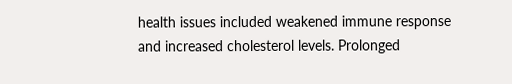health issues included weakened immune response and increased cholesterol levels. Prolonged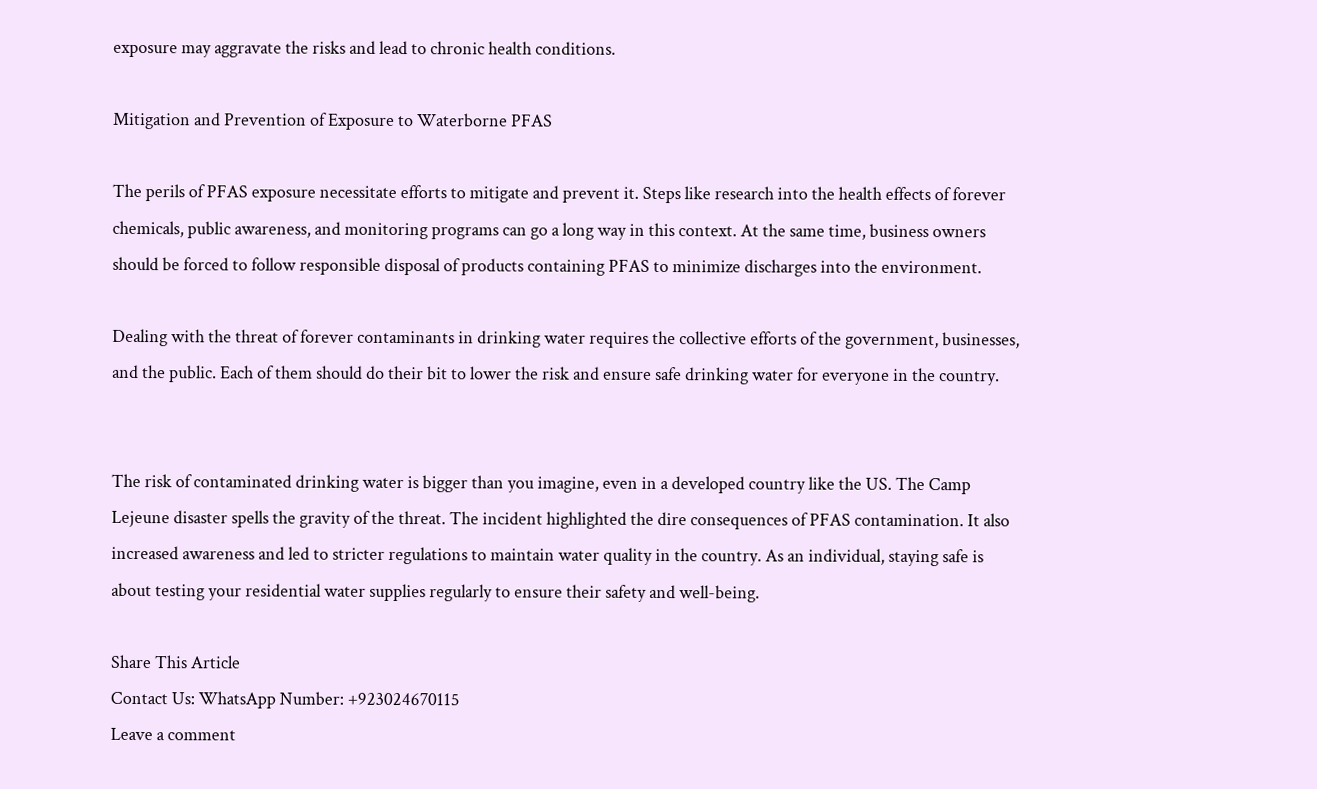exposure may aggravate the risks and lead to chronic health conditions.

Mitigation and Prevention of Exposure to Waterborne PFAS

The perils of PFAS exposure necessitate efforts to mitigate and prevent it. Steps like research into the health effects of forever chemicals, public awareness, and monitoring programs can go a long way in this context. At the same time, business owners should be forced to follow responsible disposal of products containing PFAS to minimize discharges into the environment.

Dealing with the threat of forever contaminants in drinking water requires the collective efforts of the government, businesses, and the public. Each of them should do their bit to lower the risk and ensure safe drinking water for everyone in the country.


The risk of contaminated drinking water is bigger than you imagine, even in a developed country like the US. The Camp Lejeune disaster spells the gravity of the threat. The incident highlighted the dire consequences of PFAS contamination. It also increased awareness and led to stricter regulations to maintain water quality in the country. As an individual, staying safe is about testing your residential water supplies regularly to ensure their safety and well-being.

Share This Article
Contact Us: WhatsApp Number: +923024670115
Leave a comment